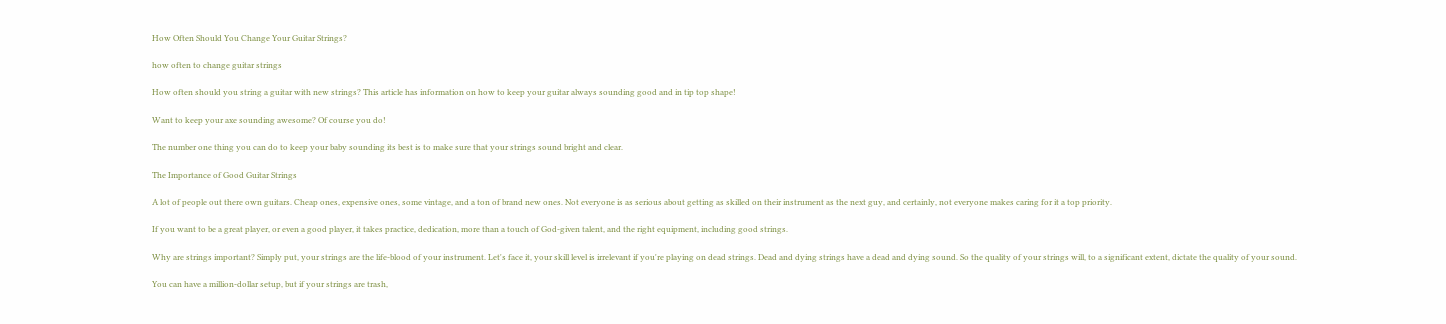How Often Should You Change Your Guitar Strings?

how often to change guitar strings

How often should you string a guitar with new strings? This article has information on how to keep your guitar always sounding good and in tip top shape!

Want to keep your axe sounding awesome? Of course you do!

The number one thing you can do to keep your baby sounding its best is to make sure that your strings sound bright and clear.

The Importance of Good Guitar Strings

A lot of people out there own guitars. Cheap ones, expensive ones, some vintage, and a ton of brand new ones. Not everyone is as serious about getting as skilled on their instrument as the next guy, and certainly, not everyone makes caring for it a top priority.

If you want to be a great player, or even a good player, it takes practice, dedication, more than a touch of God-given talent, and the right equipment, including good strings.

Why are strings important? Simply put, your strings are the life-blood of your instrument. Let's face it, your skill level is irrelevant if you're playing on dead strings. Dead and dying strings have a dead and dying sound. So the quality of your strings will, to a significant extent, dictate the quality of your sound.

You can have a million-dollar setup, but if your strings are trash,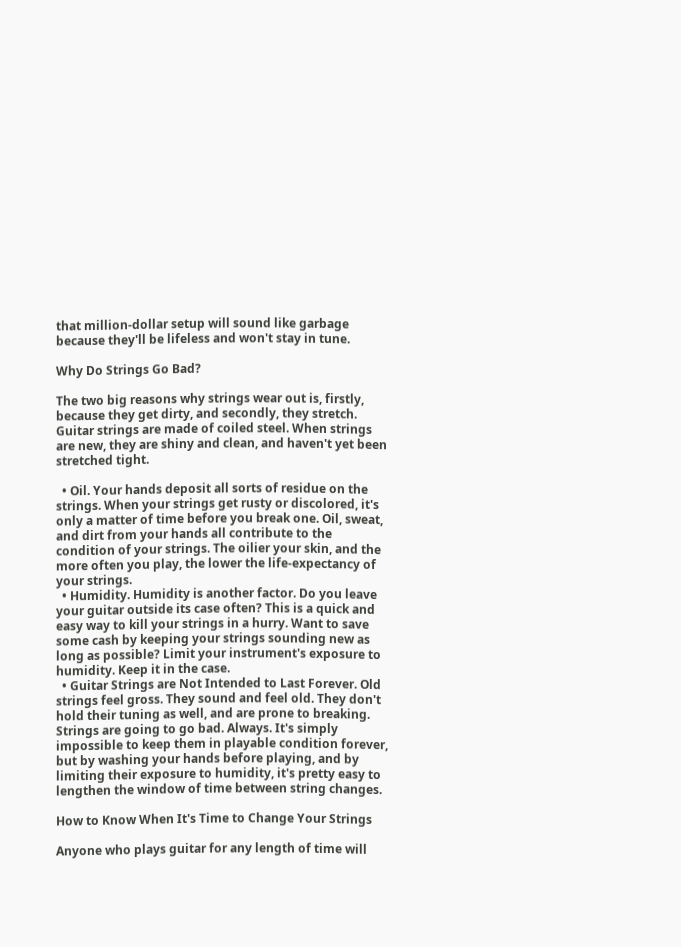that million-dollar setup will sound like garbage because they'll be lifeless and won't stay in tune.

Why Do Strings Go Bad?

The two big reasons why strings wear out is, firstly, because they get dirty, and secondly, they stretch. Guitar strings are made of coiled steel. When strings are new, they are shiny and clean, and haven't yet been stretched tight.

  • Oil. Your hands deposit all sorts of residue on the strings. When your strings get rusty or discolored, it's only a matter of time before you break one. Oil, sweat, and dirt from your hands all contribute to the condition of your strings. The oilier your skin, and the more often you play, the lower the life-expectancy of your strings.
  • Humidity. Humidity is another factor. Do you leave your guitar outside its case often? This is a quick and easy way to kill your strings in a hurry. Want to save some cash by keeping your strings sounding new as long as possible? Limit your instrument's exposure to humidity. Keep it in the case.
  • Guitar Strings are Not Intended to Last Forever. Old strings feel gross. They sound and feel old. They don't hold their tuning as well, and are prone to breaking. Strings are going to go bad. Always. It's simply impossible to keep them in playable condition forever, but by washing your hands before playing, and by limiting their exposure to humidity, it's pretty easy to lengthen the window of time between string changes.

How to Know When It's Time to Change Your Strings

Anyone who plays guitar for any length of time will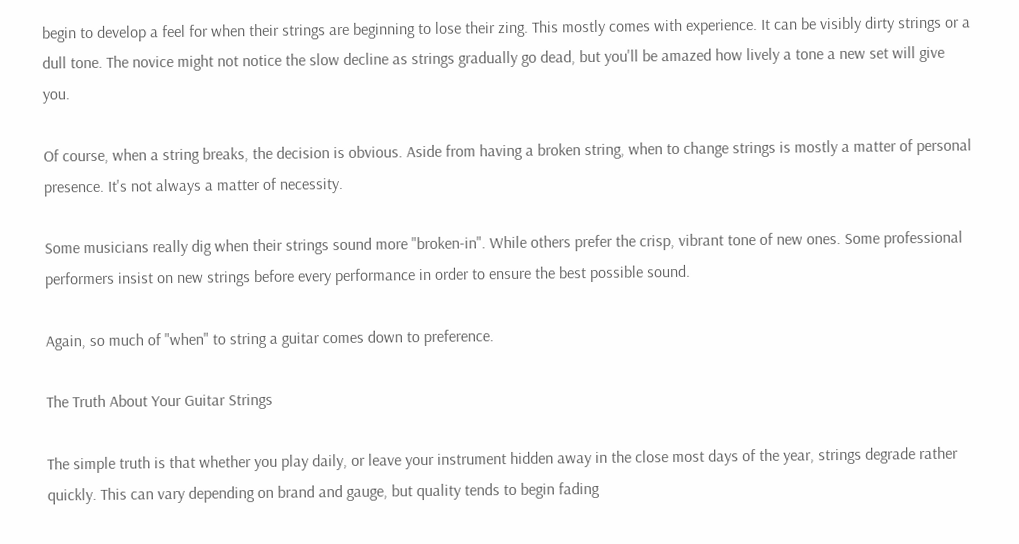begin to develop a feel for when their strings are beginning to lose their zing. This mostly comes with experience. It can be visibly dirty strings or a dull tone. The novice might not notice the slow decline as strings gradually go dead, but you'll be amazed how lively a tone a new set will give you.

Of course, when a string breaks, the decision is obvious. Aside from having a broken string, when to change strings is mostly a matter of personal presence. It's not always a matter of necessity.

Some musicians really dig when their strings sound more "broken-in". While others prefer the crisp, vibrant tone of new ones. Some professional performers insist on new strings before every performance in order to ensure the best possible sound.

Again, so much of "when" to string a guitar comes down to preference.

The Truth About Your Guitar Strings

The simple truth is that whether you play daily, or leave your instrument hidden away in the close most days of the year, strings degrade rather quickly. This can vary depending on brand and gauge, but quality tends to begin fading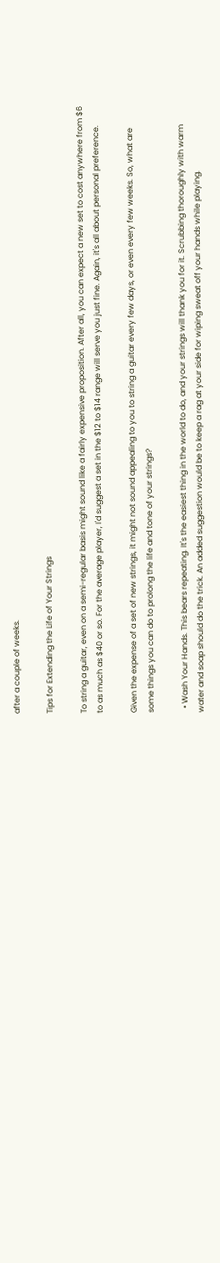after a couple of weeks.

Tips for Extending the Life of Your Strings

To string a guitar, even on a semi-regular basis might sound like a fairly expensive proposition. After all, you can expect a new set to cost anywhere from $6 to as much as $40 or so. For the average player, I'd suggest a set in the $12 to $14 range will serve you just fine. Again, it's all about personal preference.

Given the expense of a set of new strings, it might not sound appealing to you to string a guitar every few days, or even every few weeks. So, what are some things you can do to prolong the life and tone of your strings?

  • Wash Your Hands. This bears repeating. It's the easiest thing in the world to do, and your strings will thank you for it. Scrubbing thoroughly with warm water and soap should do the trick. An added suggestion would be to keep a rag at your side for wiping sweat off your hands while playing.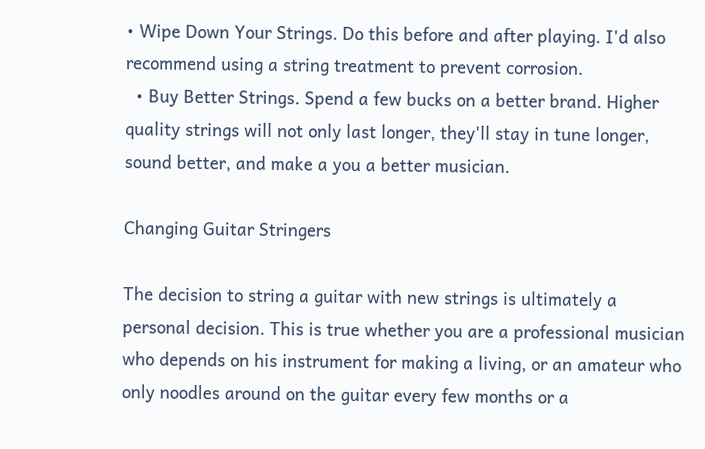• Wipe Down Your Strings. Do this before and after playing. I'd also recommend using a string treatment to prevent corrosion.
  • Buy Better Strings. Spend a few bucks on a better brand. Higher quality strings will not only last longer, they'll stay in tune longer, sound better, and make a you a better musician.

Changing Guitar Stringers

The decision to string a guitar with new strings is ultimately a personal decision. This is true whether you are a professional musician who depends on his instrument for making a living, or an amateur who only noodles around on the guitar every few months or a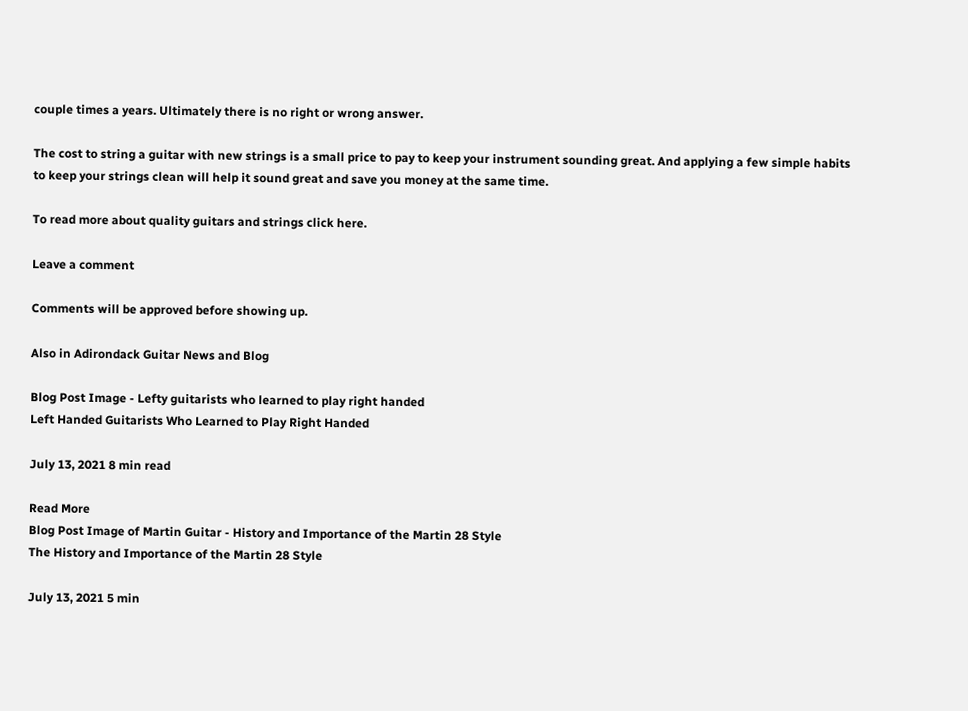couple times a years. Ultimately there is no right or wrong answer.

The cost to string a guitar with new strings is a small price to pay to keep your instrument sounding great. And applying a few simple habits to keep your strings clean will help it sound great and save you money at the same time.

To read more about quality guitars and strings click here.

Leave a comment

Comments will be approved before showing up.

Also in Adirondack Guitar News and Blog

Blog Post Image - Lefty guitarists who learned to play right handed
Left Handed Guitarists Who Learned to Play Right Handed

July 13, 2021 8 min read

Read More
Blog Post Image of Martin Guitar - History and Importance of the Martin 28 Style
The History and Importance of the Martin 28 Style

July 13, 2021 5 min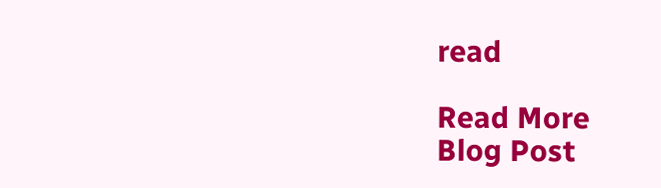read

Read More
Blog Post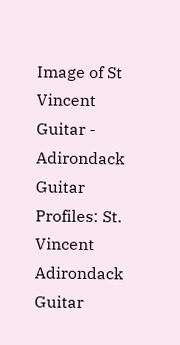Image of St Vincent Guitar - Adirondack Guitar Profiles: St. Vincent
Adirondack Guitar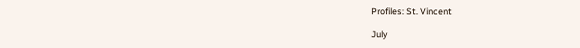Profiles: St. Vincent

July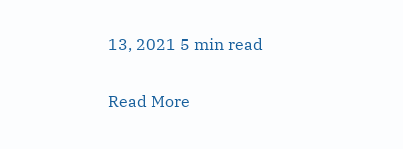13, 2021 5 min read

Read More